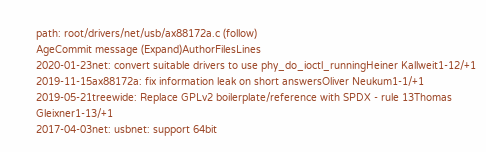path: root/drivers/net/usb/ax88172a.c (follow)
AgeCommit message (Expand)AuthorFilesLines
2020-01-23net: convert suitable drivers to use phy_do_ioctl_runningHeiner Kallweit1-12/+1
2019-11-15ax88172a: fix information leak on short answersOliver Neukum1-1/+1
2019-05-21treewide: Replace GPLv2 boilerplate/reference with SPDX - rule 13Thomas Gleixner1-13/+1
2017-04-03net: usbnet: support 64bit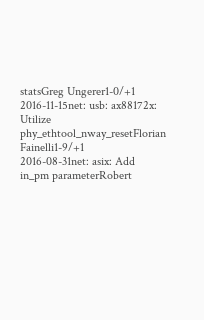statsGreg Ungerer1-0/+1
2016-11-15net: usb: ax88172x: Utilize phy_ethtool_nway_resetFlorian Fainelli1-9/+1
2016-08-31net: asix: Add in_pm parameterRobert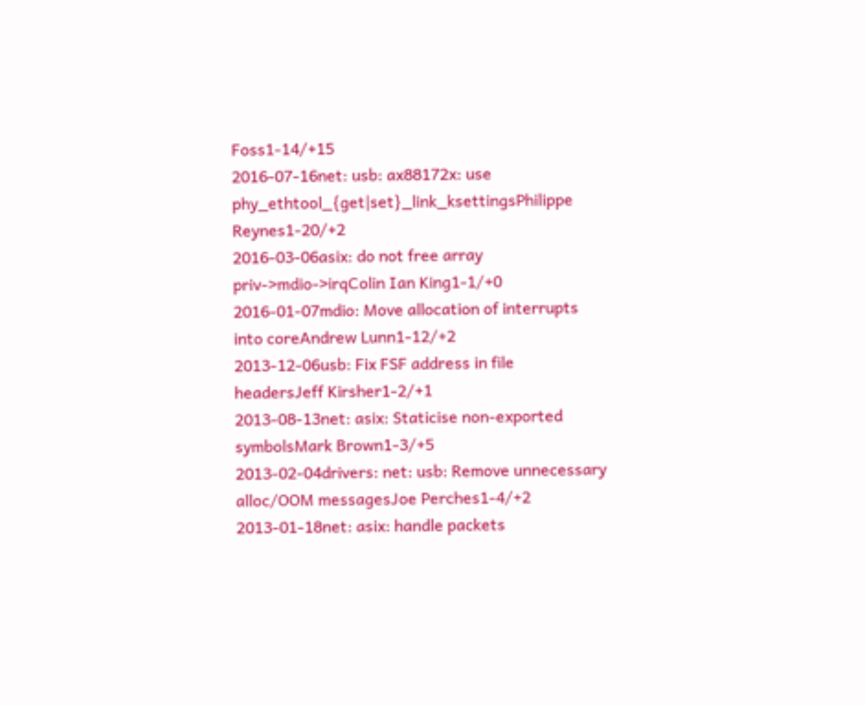Foss1-14/+15
2016-07-16net: usb: ax88172x: use phy_ethtool_{get|set}_link_ksettingsPhilippe Reynes1-20/+2
2016-03-06asix: do not free array priv->mdio->irqColin Ian King1-1/+0
2016-01-07mdio: Move allocation of interrupts into coreAndrew Lunn1-12/+2
2013-12-06usb: Fix FSF address in file headersJeff Kirsher1-2/+1
2013-08-13net: asix: Staticise non-exported symbolsMark Brown1-3/+5
2013-02-04drivers: net: usb: Remove unnecessary alloc/OOM messagesJoe Perches1-4/+2
2013-01-18net: asix: handle packets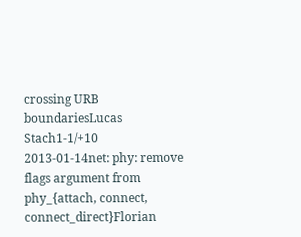crossing URB boundariesLucas Stach1-1/+10
2013-01-14net: phy: remove flags argument from phy_{attach, connect, connect_direct}Florian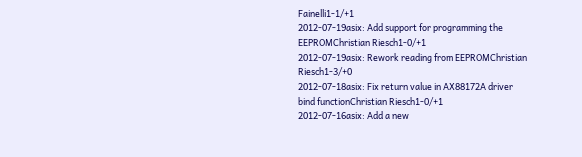Fainelli1-1/+1
2012-07-19asix: Add support for programming the EEPROMChristian Riesch1-0/+1
2012-07-19asix: Rework reading from EEPROMChristian Riesch1-3/+0
2012-07-18asix: Fix return value in AX88172A driver bind functionChristian Riesch1-0/+1
2012-07-16asix: Add a new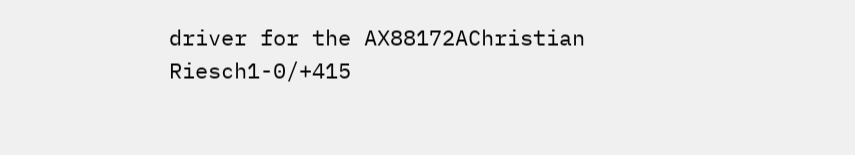driver for the AX88172AChristian Riesch1-0/+415